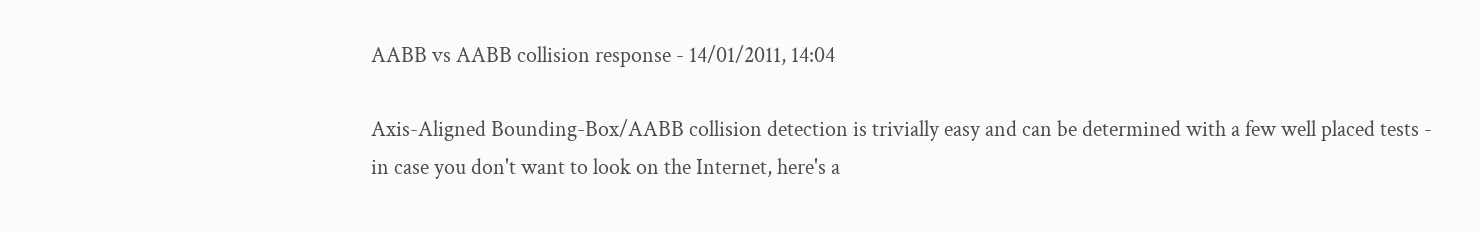AABB vs AABB collision response - 14/01/2011, 14:04

Axis-Aligned Bounding-Box/AABB collision detection is trivially easy and can be determined with a few well placed tests - in case you don't want to look on the Internet, here's a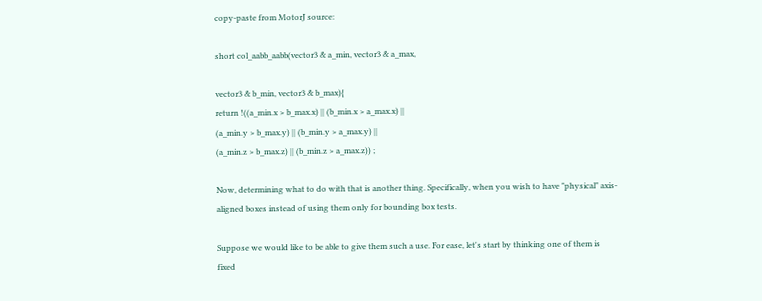copy-paste from MotorJ source:

short col_aabb_aabb(vector3 & a_min, vector3 & a_max,

vector3 & b_min, vector3 & b_max){
return !((a_min.x > b_max.x) || (b_min.x > a_max.x) ||
(a_min.y > b_max.y) || (b_min.y > a_max.y) ||
(a_min.z > b_max.z) || (b_min.z > a_max.z)) ;

Now, determining what to do with that is another thing. Specifically, when you wish to have "physical" axis-aligned boxes instead of using them only for bounding box tests.

Suppose we would like to be able to give them such a use. For ease, let's start by thinking one of them is fixed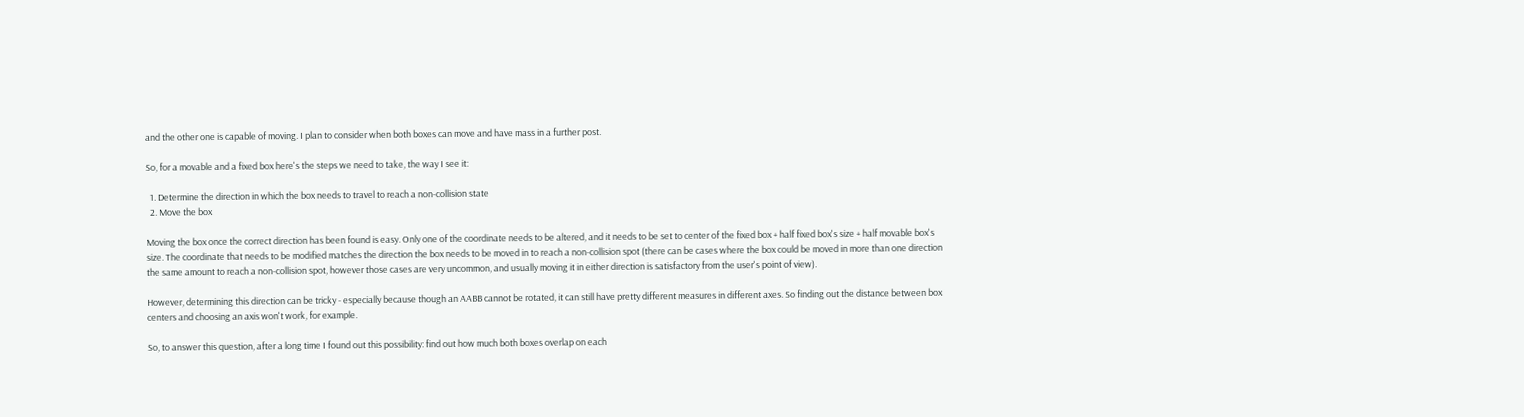and the other one is capable of moving. I plan to consider when both boxes can move and have mass in a further post.

So, for a movable and a fixed box here's the steps we need to take, the way I see it:

  1. Determine the direction in which the box needs to travel to reach a non-collision state
  2. Move the box

Moving the box once the correct direction has been found is easy. Only one of the coordinate needs to be altered, and it needs to be set to center of the fixed box + half fixed box's size + half movable box's size. The coordinate that needs to be modified matches the direction the box needs to be moved in to reach a non-collision spot (there can be cases where the box could be moved in more than one direction the same amount to reach a non-collision spot, however those cases are very uncommon, and usually moving it in either direction is satisfactory from the user's point of view).

However, determining this direction can be tricky - especially because though an AABB cannot be rotated, it can still have pretty different measures in different axes. So finding out the distance between box centers and choosing an axis won't work, for example.

So, to answer this question, after a long time I found out this possibility: find out how much both boxes overlap on each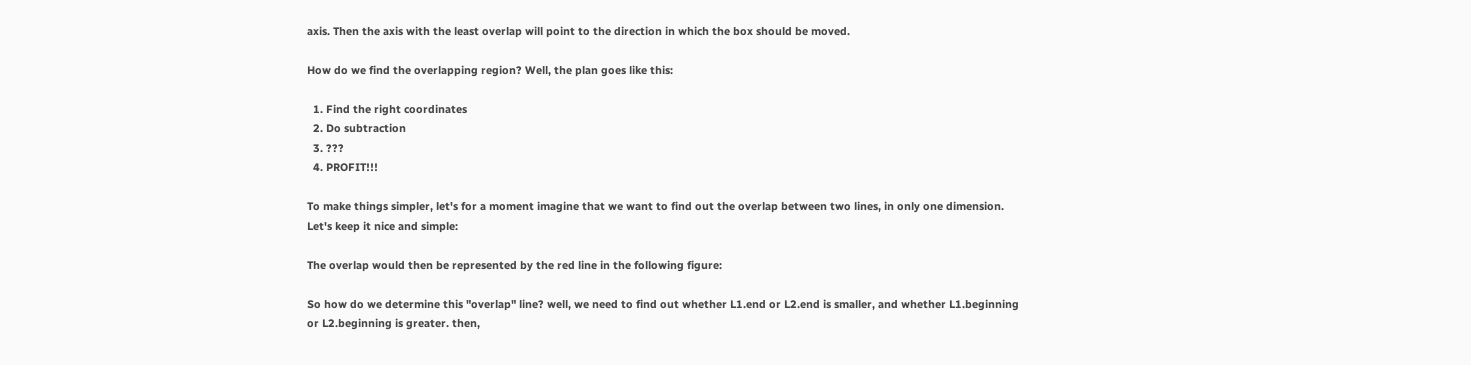axis. Then the axis with the least overlap will point to the direction in which the box should be moved.

How do we find the overlapping region? Well, the plan goes like this:

  1. Find the right coordinates
  2. Do subtraction
  3. ???
  4. PROFIT!!!

To make things simpler, let's for a moment imagine that we want to find out the overlap between two lines, in only one dimension. Let's keep it nice and simple:

The overlap would then be represented by the red line in the following figure:

So how do we determine this "overlap" line? well, we need to find out whether L1.end or L2.end is smaller, and whether L1.beginning or L2.beginning is greater. then,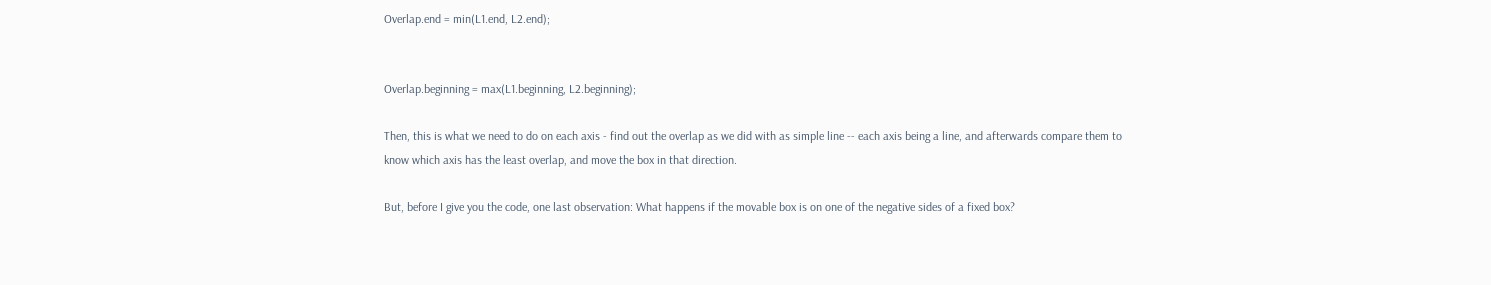Overlap.end = min(L1.end, L2.end);


Overlap.beginning = max(L1.beginning, L2.beginning);

Then, this is what we need to do on each axis - find out the overlap as we did with as simple line -- each axis being a line, and afterwards compare them to know which axis has the least overlap, and move the box in that direction.

But, before I give you the code, one last observation: What happens if the movable box is on one of the negative sides of a fixed box?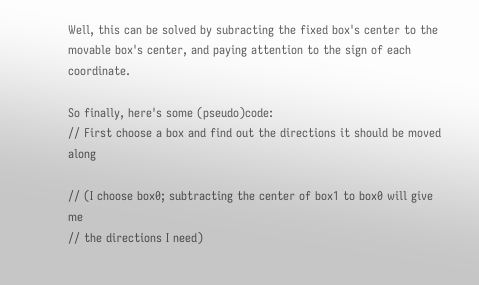Well, this can be solved by subracting the fixed box's center to the movable box's center, and paying attention to the sign of each coordinate.

So finally, here's some (pseudo)code:
// First choose a box and find out the directions it should be moved along

// (I choose box0; subtracting the center of box1 to box0 will give me
// the directions I need)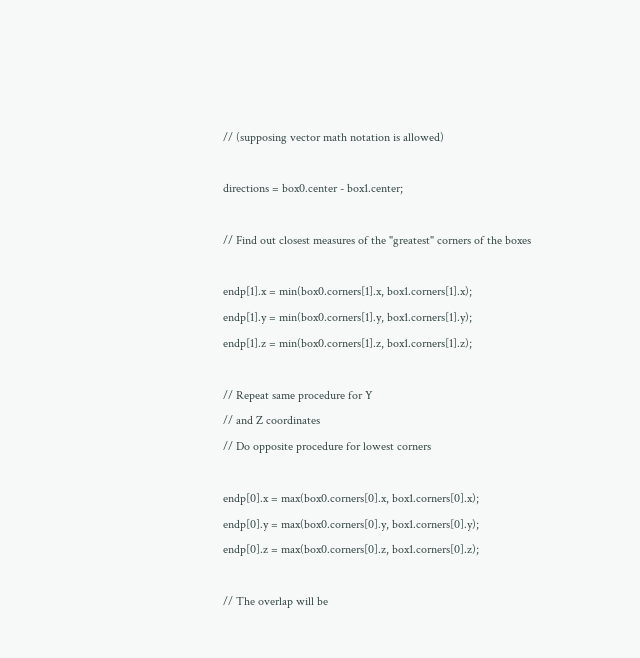// (supposing vector math notation is allowed)

directions = box0.center - box1.center;

// Find out closest measures of the "greatest" corners of the boxes

endp[1].x = min(box0.corners[1].x, box1.corners[1].x);
endp[1].y = min(box0.corners[1].y, box1.corners[1].y);
endp[1].z = min(box0.corners[1].z, box1.corners[1].z);

// Repeat same procedure for Y
// and Z coordinates
// Do opposite procedure for lowest corners

endp[0].x = max(box0.corners[0].x, box1.corners[0].x);
endp[0].y = max(box0.corners[0].y, box1.corners[0].y);
endp[0].z = max(box0.corners[0].z, box1.corners[0].z);

// The overlap will be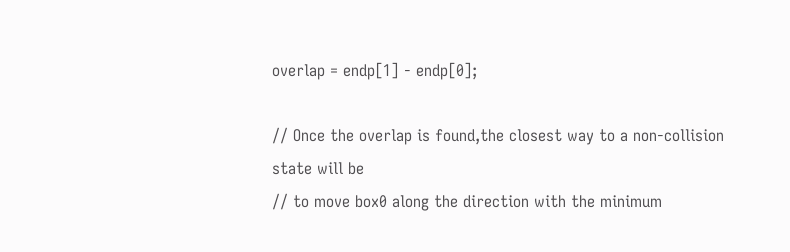overlap = endp[1] - endp[0];

// Once the overlap is found,the closest way to a non-collision state will be
// to move box0 along the direction with the minimum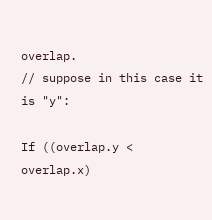overlap.
// suppose in this case it is "y":

If ((overlap.y < overlap.x)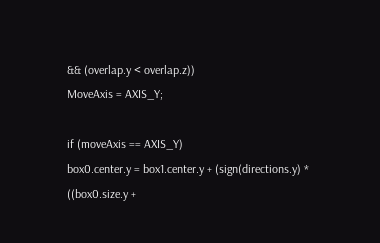&& (overlap.y < overlap.z))
MoveAxis = AXIS_Y;

if (moveAxis == AXIS_Y)
box0.center.y = box1.center.y + (sign(directions.y) * ((box0.size.y +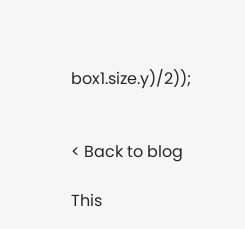box1.size.y)/2));


< Back to blog

This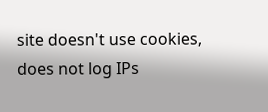site doesn't use cookies, does not log IPs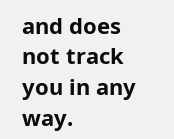and does not track you in any way.